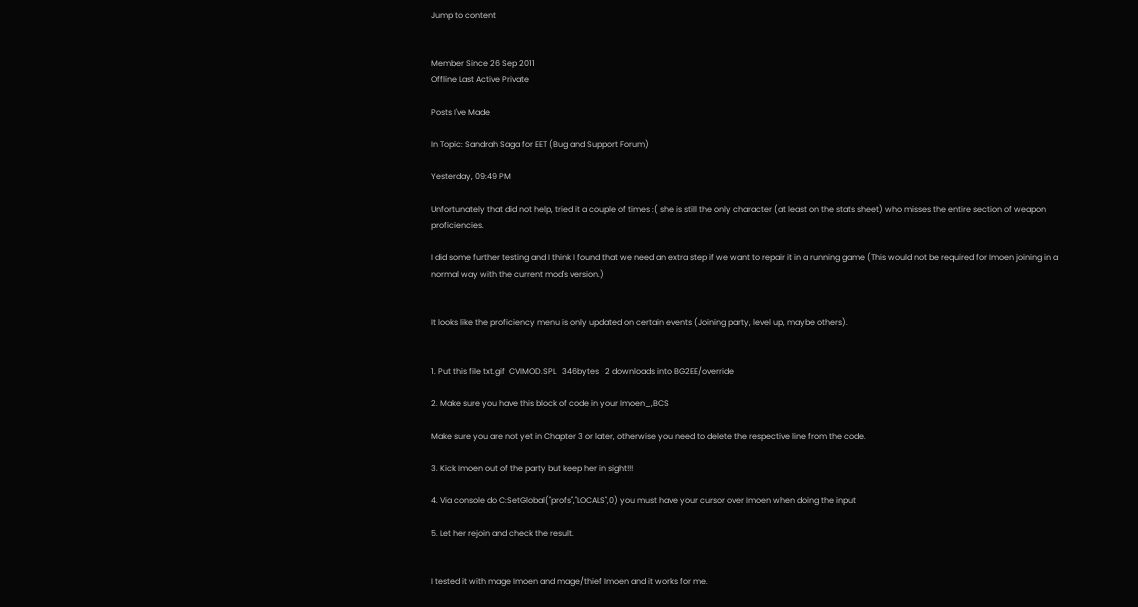Jump to content


Member Since 26 Sep 2011
Offline Last Active Private

Posts I've Made

In Topic: Sandrah Saga for EET (Bug and Support Forum)

Yesterday, 09:49 PM

Unfortunately that did not help, tried it a couple of times :( she is still the only character (at least on the stats sheet) who misses the entire section of weapon proficiencies.

I did some further testing and I think I found that we need an extra step if we want to repair it in a running game (This would not be required for Imoen joining in a normal way with the current mod's version.)


It looks like the proficiency menu is only updated on certain events (Joining party, level up, maybe others).


1. Put this file txt.gif  CVIMOD.SPL   346bytes   2 downloads into BG2EE/override

2. Make sure you have this block of code in your Imoen_,BCS

Make sure you are not yet in Chapter 3 or later, otherwise you need to delete the respective line from the code.

3. Kick Imoen out of the party but keep her in sight!!!

4. Via console do C:SetGlobal("profs","LOCALS",0) you must have your cursor over Imoen when doing the input

5. Let her rejoin and check the result.


I tested it with mage Imoen and mage/thief Imoen and it works for me.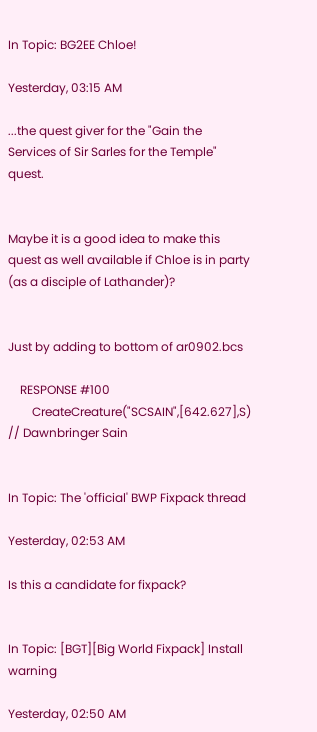In Topic: BG2EE Chloe!

Yesterday, 03:15 AM

...the quest giver for the "Gain the Services of Sir Sarles for the Temple" quest.


Maybe it is a good idea to make this quest as well available if Chloe is in party (as a disciple of Lathander)?


Just by adding to bottom of ar0902.bcs

    RESPONSE #100
        CreateCreature("SCSAIN",[642.627],S) // Dawnbringer Sain


In Topic: The 'official' BWP Fixpack thread

Yesterday, 02:53 AM

Is this a candidate for fixpack?


In Topic: [BGT][Big World Fixpack] Install warning

Yesterday, 02:50 AM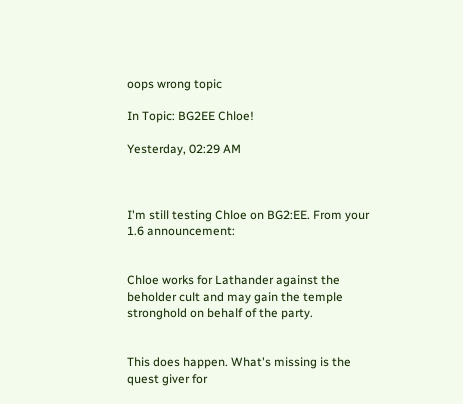oops wrong topic

In Topic: BG2EE Chloe!

Yesterday, 02:29 AM



I'm still testing Chloe on BG2:EE. From your 1.6 announcement:


Chloe works for Lathander against the beholder cult and may gain the temple stronghold on behalf of the party.


This does happen. What's missing is the quest giver for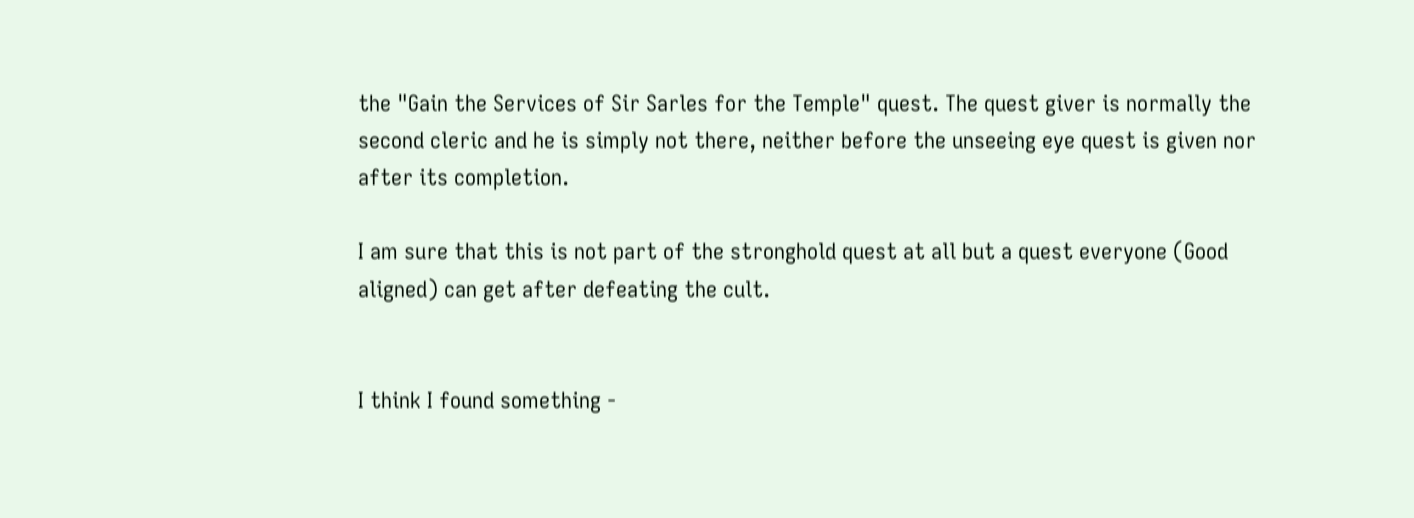the "Gain the Services of Sir Sarles for the Temple" quest. The quest giver is normally the second cleric and he is simply not there, neither before the unseeing eye quest is given nor after its completion.

I am sure that this is not part of the stronghold quest at all but a quest everyone (Good aligned) can get after defeating the cult.


I think I found something -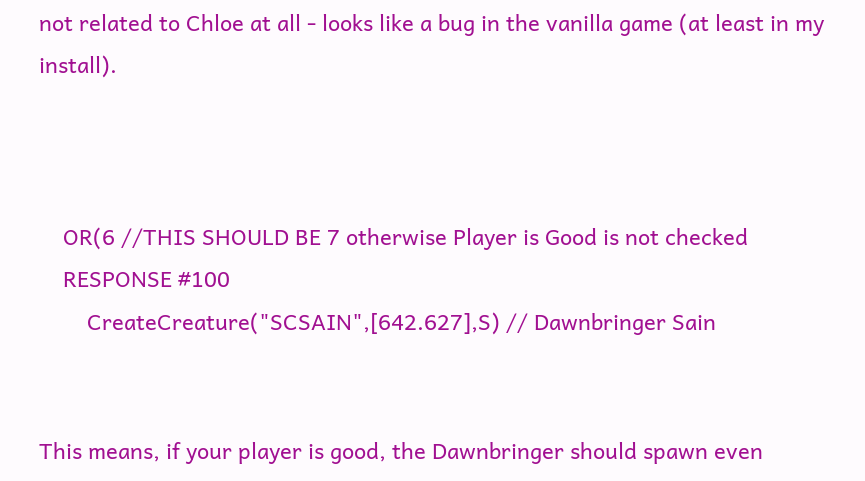not related to Chloe at all - looks like a bug in the vanilla game (at least in my install).



    OR(6 //THIS SHOULD BE 7 otherwise Player is Good is not checked
    RESPONSE #100
        CreateCreature("SCSAIN",[642.627],S) // Dawnbringer Sain


This means, if your player is good, the Dawnbringer should spawn even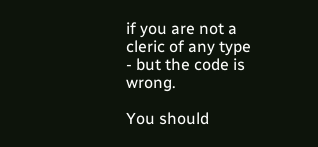if you are not a cleric of any type - but the code is wrong.

You should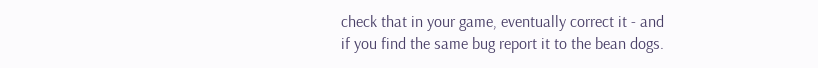check that in your game, eventually correct it - and if you find the same bug report it to the bean dogs.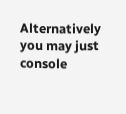Alternatively you may just console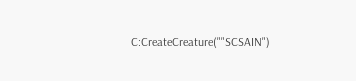C:CreateCreature(""SCSAIN")